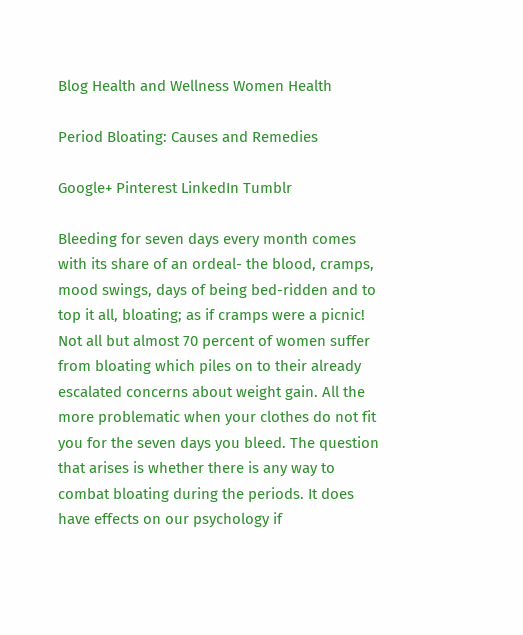Blog Health and Wellness Women Health

Period Bloating: Causes and Remedies

Google+ Pinterest LinkedIn Tumblr

Bleeding for seven days every month comes with its share of an ordeal- the blood, cramps, mood swings, days of being bed-ridden and to top it all, bloating; as if cramps were a picnic! Not all but almost 70 percent of women suffer from bloating which piles on to their already escalated concerns about weight gain. All the more problematic when your clothes do not fit you for the seven days you bleed. The question that arises is whether there is any way to combat bloating during the periods. It does have effects on our psychology if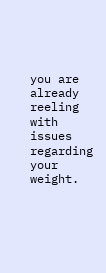you are already reeling with issues regarding your weight.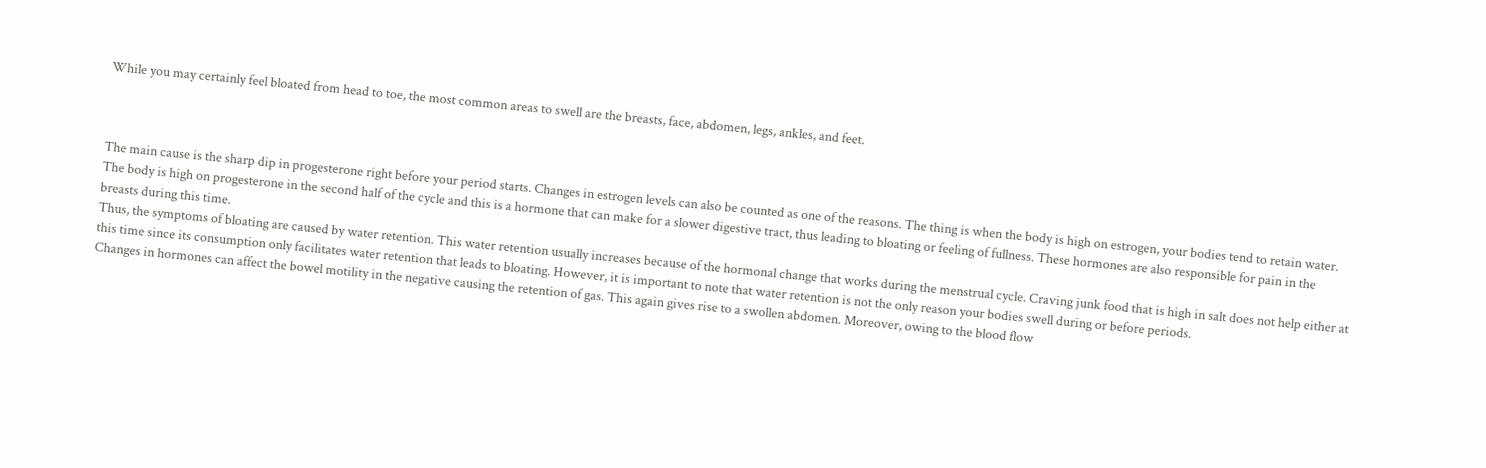While you may certainly feel bloated from head to toe, the most common areas to swell are the breasts, face, abdomen, legs, ankles, and feet.



The main cause is the sharp dip in progesterone right before your period starts. Changes in estrogen levels can also be counted as one of the reasons. The thing is when the body is high on estrogen, your bodies tend to retain water. The body is high on progesterone in the second half of the cycle and this is a hormone that can make for a slower digestive tract, thus leading to bloating or feeling of fullness. These hormones are also responsible for pain in the breasts during this time.
Thus, the symptoms of bloating are caused by water retention. This water retention usually increases because of the hormonal change that works during the menstrual cycle. Craving junk food that is high in salt does not help either at this time since its consumption only facilitates water retention that leads to bloating. However, it is important to note that water retention is not the only reason your bodies swell during or before periods.
Changes in hormones can affect the bowel motility in the negative causing the retention of gas. This again gives rise to a swollen abdomen. Moreover, owing to the blood flow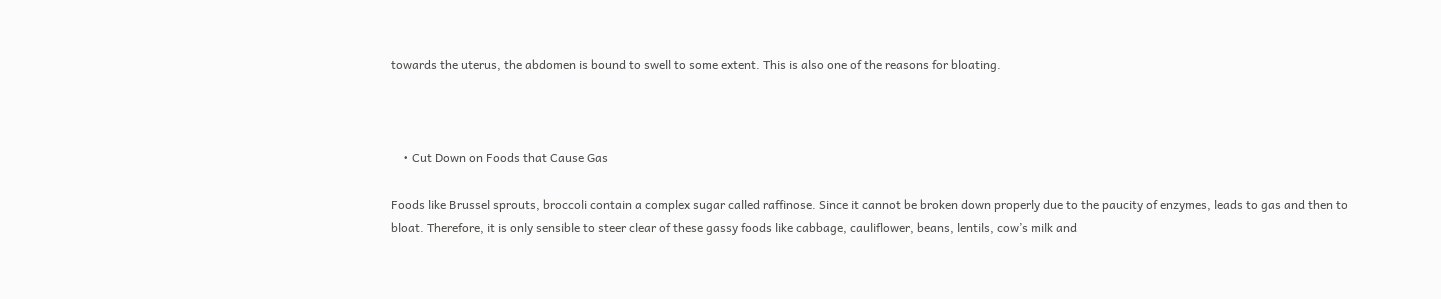towards the uterus, the abdomen is bound to swell to some extent. This is also one of the reasons for bloating.



    • Cut Down on Foods that Cause Gas

Foods like Brussel sprouts, broccoli contain a complex sugar called raffinose. Since it cannot be broken down properly due to the paucity of enzymes, leads to gas and then to bloat. Therefore, it is only sensible to steer clear of these gassy foods like cabbage, cauliflower, beans, lentils, cow’s milk and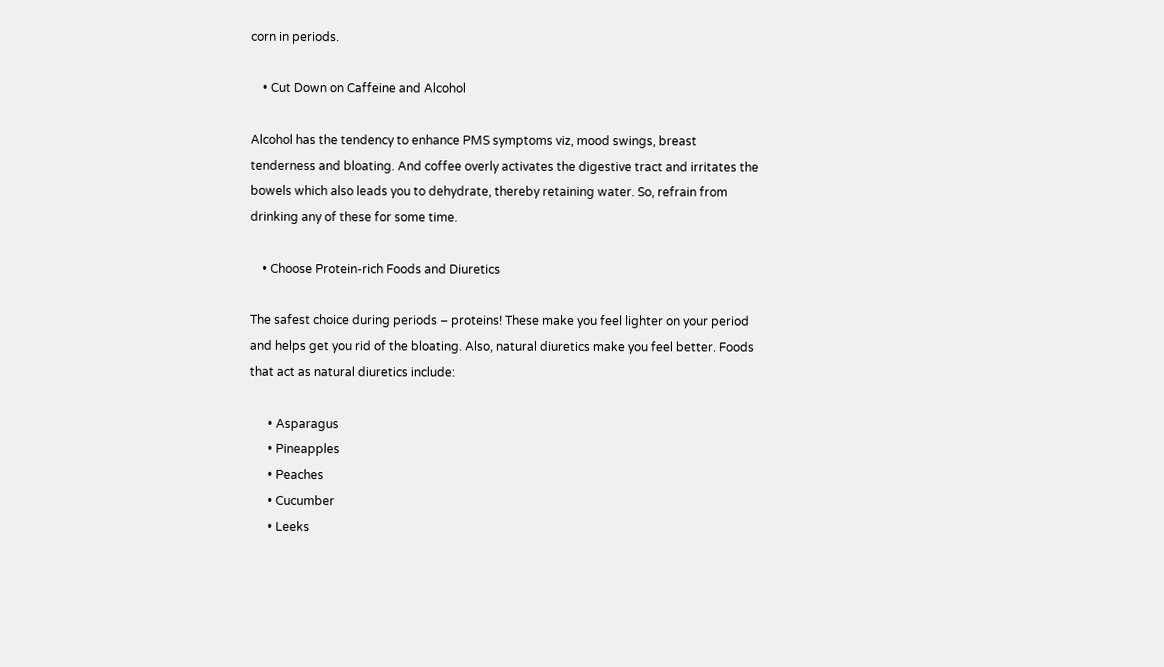corn in periods.

    • Cut Down on Caffeine and Alcohol

Alcohol has the tendency to enhance PMS symptoms viz, mood swings, breast tenderness and bloating. And coffee overly activates the digestive tract and irritates the bowels which also leads you to dehydrate, thereby retaining water. So, refrain from drinking any of these for some time.

    • Choose Protein-rich Foods and Diuretics

The safest choice during periods – proteins! These make you feel lighter on your period and helps get you rid of the bloating. Also, natural diuretics make you feel better. Foods that act as natural diuretics include:

      • Asparagus
      • Pineapples
      • Peaches
      • Cucumber
      • Leeks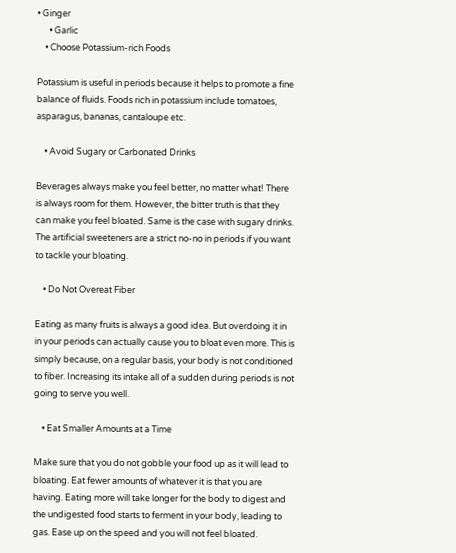• Ginger
      • Garlic
    • Choose Potassium-rich Foods

Potassium is useful in periods because it helps to promote a fine balance of fluids. Foods rich in potassium include tomatoes, asparagus, bananas, cantaloupe etc.

    • Avoid Sugary or Carbonated Drinks

Beverages always make you feel better, no matter what! There is always room for them. However, the bitter truth is that they can make you feel bloated. Same is the case with sugary drinks. The artificial sweeteners are a strict no-no in periods if you want to tackle your bloating.

    • Do Not Overeat Fiber

Eating as many fruits is always a good idea. But overdoing it in in your periods can actually cause you to bloat even more. This is simply because, on a regular basis, your body is not conditioned to fiber. Increasing its intake all of a sudden during periods is not going to serve you well.

    • Eat Smaller Amounts at a Time

Make sure that you do not gobble your food up as it will lead to bloating. Eat fewer amounts of whatever it is that you are having. Eating more will take longer for the body to digest and the undigested food starts to ferment in your body, leading to gas. Ease up on the speed and you will not feel bloated.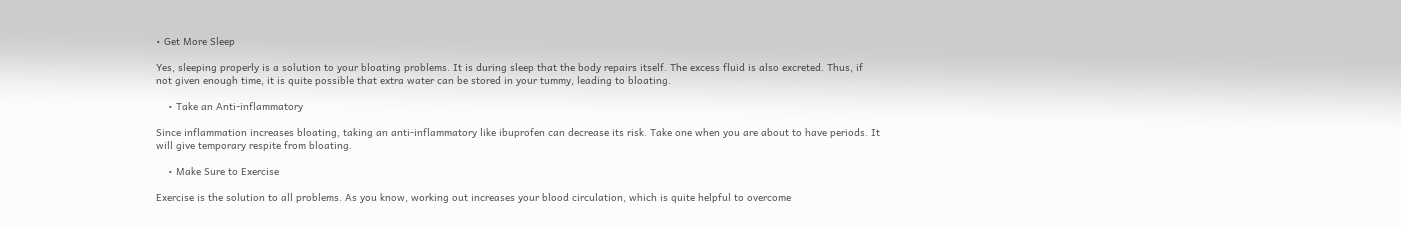• Get More Sleep

Yes, sleeping properly is a solution to your bloating problems. It is during sleep that the body repairs itself. The excess fluid is also excreted. Thus, if not given enough time, it is quite possible that extra water can be stored in your tummy, leading to bloating.

    • Take an Anti-inflammatory

Since inflammation increases bloating, taking an anti-inflammatory like ibuprofen can decrease its risk. Take one when you are about to have periods. It will give temporary respite from bloating.

    • Make Sure to Exercise

Exercise is the solution to all problems. As you know, working out increases your blood circulation, which is quite helpful to overcome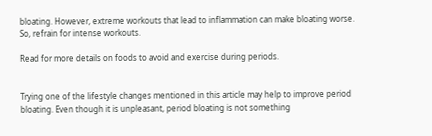bloating. However, extreme workouts that lead to inflammation can make bloating worse. So, refrain for intense workouts.

Read for more details on foods to avoid and exercise during periods.


Trying one of the lifestyle changes mentioned in this article may help to improve period bloating. Even though it is unpleasant, period bloating is not something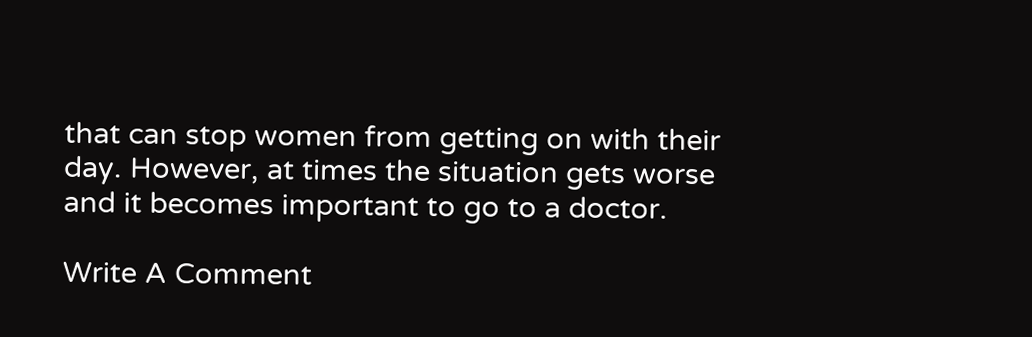that can stop women from getting on with their day. However, at times the situation gets worse and it becomes important to go to a doctor.

Write A Comment